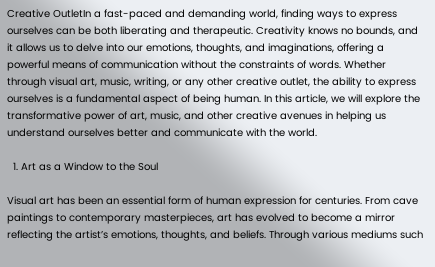Creative OutletIn a fast-paced and demanding world, finding ways to express ourselves can be both liberating and therapeutic. Creativity knows no bounds, and it allows us to delve into our emotions, thoughts, and imaginations, offering a powerful means of communication without the constraints of words. Whether through visual art, music, writing, or any other creative outlet, the ability to express ourselves is a fundamental aspect of being human. In this article, we will explore the transformative power of art, music, and other creative avenues in helping us understand ourselves better and communicate with the world.

  1. Art as a Window to the Soul

Visual art has been an essential form of human expression for centuries. From cave paintings to contemporary masterpieces, art has evolved to become a mirror reflecting the artist’s emotions, thoughts, and beliefs. Through various mediums such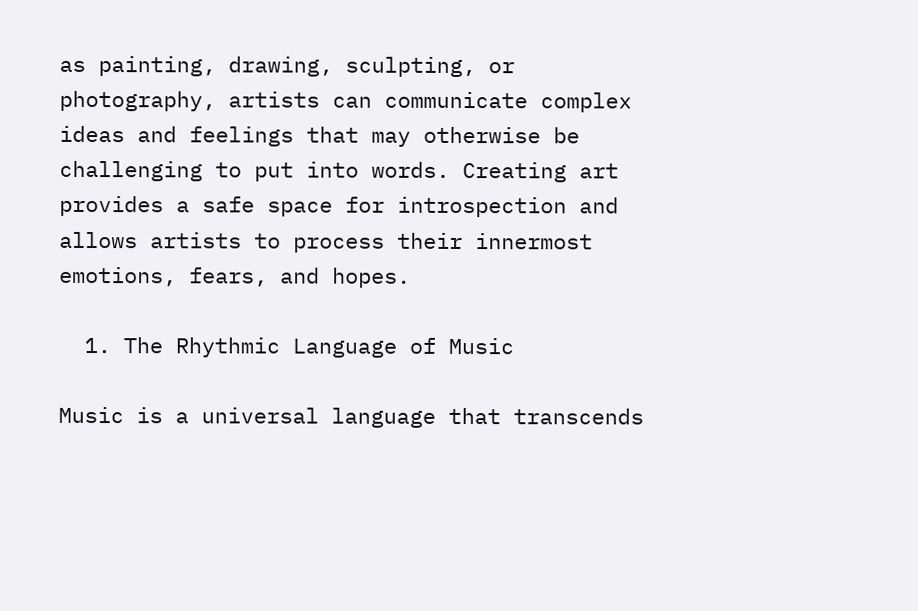as painting, drawing, sculpting, or photography, artists can communicate complex ideas and feelings that may otherwise be challenging to put into words. Creating art provides a safe space for introspection and allows artists to process their innermost emotions, fears, and hopes.

  1. The Rhythmic Language of Music

Music is a universal language that transcends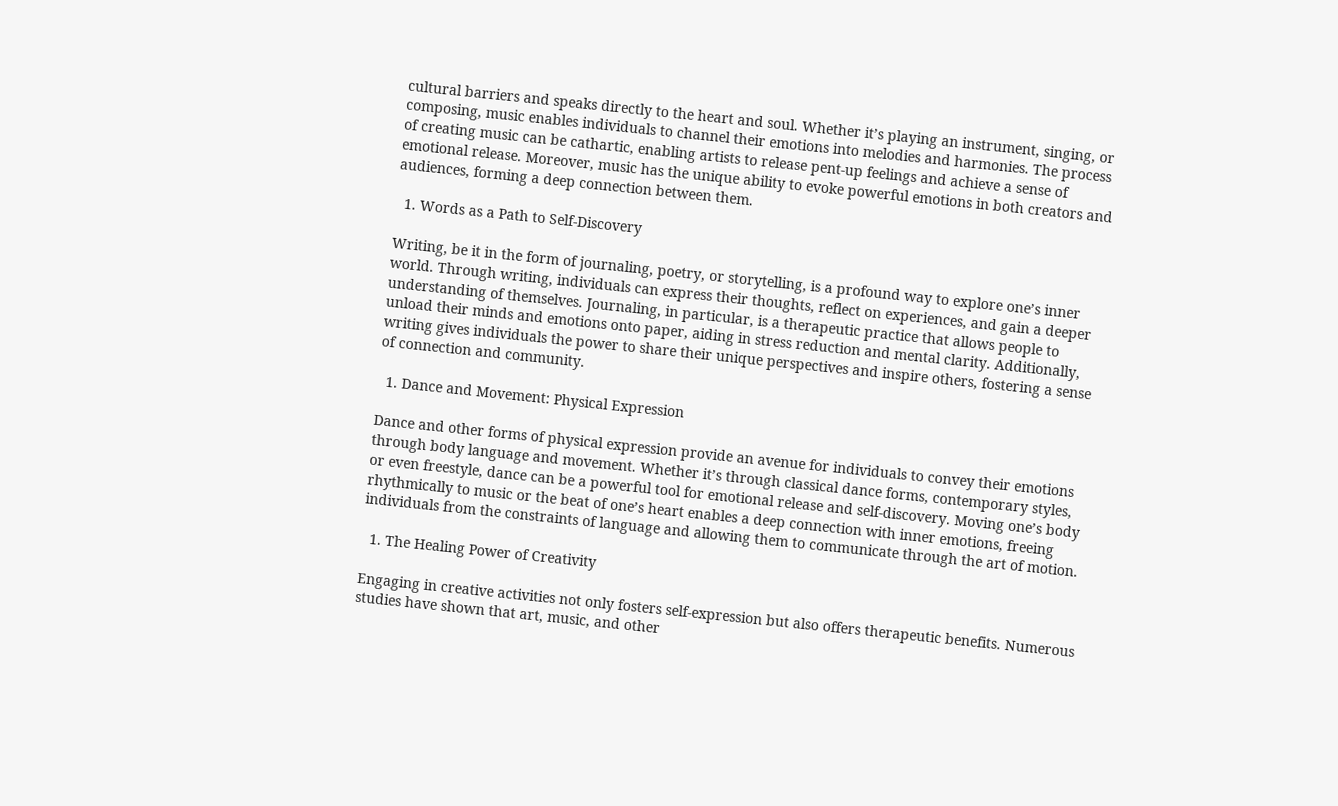cultural barriers and speaks directly to the heart and soul. Whether it’s playing an instrument, singing, or composing, music enables individuals to channel their emotions into melodies and harmonies. The process of creating music can be cathartic, enabling artists to release pent-up feelings and achieve a sense of emotional release. Moreover, music has the unique ability to evoke powerful emotions in both creators and audiences, forming a deep connection between them.

  1. Words as a Path to Self-Discovery

Writing, be it in the form of journaling, poetry, or storytelling, is a profound way to explore one’s inner world. Through writing, individuals can express their thoughts, reflect on experiences, and gain a deeper understanding of themselves. Journaling, in particular, is a therapeutic practice that allows people to unload their minds and emotions onto paper, aiding in stress reduction and mental clarity. Additionally, writing gives individuals the power to share their unique perspectives and inspire others, fostering a sense of connection and community.

  1. Dance and Movement: Physical Expression

Dance and other forms of physical expression provide an avenue for individuals to convey their emotions through body language and movement. Whether it’s through classical dance forms, contemporary styles, or even freestyle, dance can be a powerful tool for emotional release and self-discovery. Moving one’s body rhythmically to music or the beat of one’s heart enables a deep connection with inner emotions, freeing individuals from the constraints of language and allowing them to communicate through the art of motion.

  1. The Healing Power of Creativity

Engaging in creative activities not only fosters self-expression but also offers therapeutic benefits. Numerous studies have shown that art, music, and other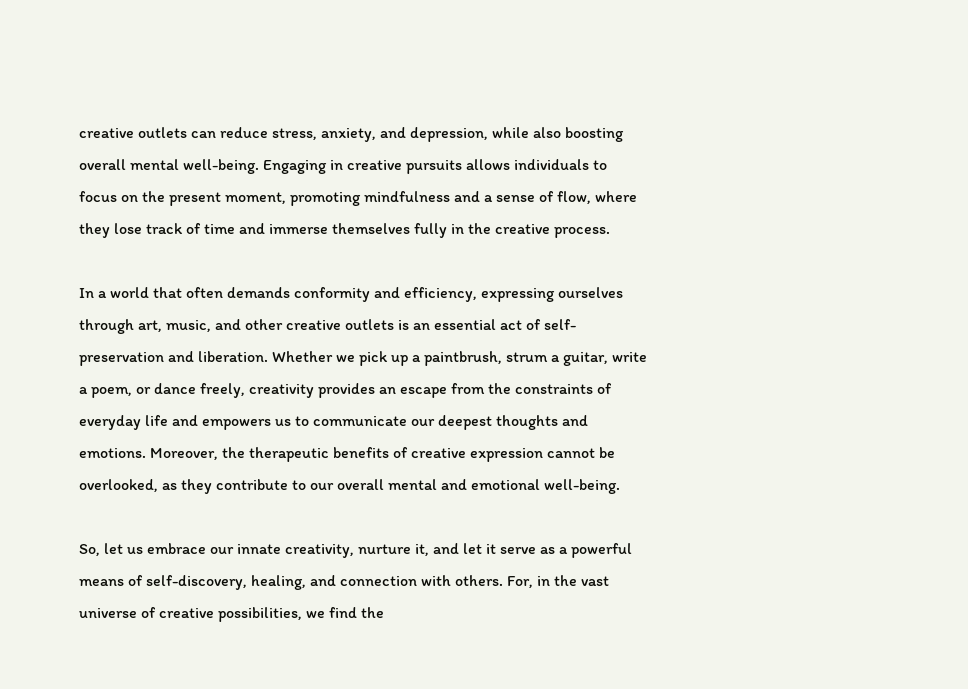creative outlets can reduce stress, anxiety, and depression, while also boosting overall mental well-being. Engaging in creative pursuits allows individuals to focus on the present moment, promoting mindfulness and a sense of flow, where they lose track of time and immerse themselves fully in the creative process.

In a world that often demands conformity and efficiency, expressing ourselves through art, music, and other creative outlets is an essential act of self-preservation and liberation. Whether we pick up a paintbrush, strum a guitar, write a poem, or dance freely, creativity provides an escape from the constraints of everyday life and empowers us to communicate our deepest thoughts and emotions. Moreover, the therapeutic benefits of creative expression cannot be overlooked, as they contribute to our overall mental and emotional well-being.

So, let us embrace our innate creativity, nurture it, and let it serve as a powerful means of self-discovery, healing, and connection with others. For, in the vast universe of creative possibilities, we find the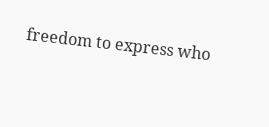freedom to express who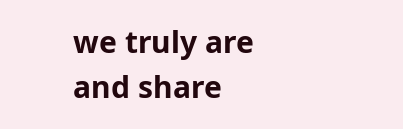we truly are and share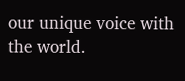our unique voice with the world.